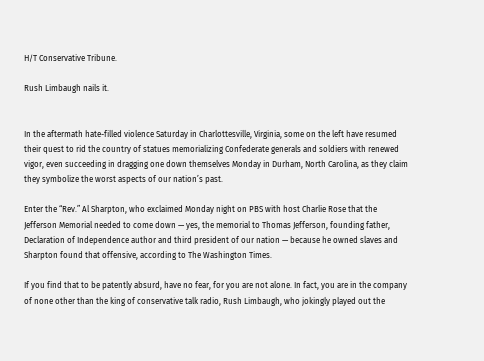H/T Conservative Tribune.

Rush Limbaugh nails it.


In the aftermath hate-filled violence Saturday in Charlottesville, Virginia, some on the left have resumed their quest to rid the country of statues memorializing Confederate generals and soldiers with renewed vigor, even succeeding in dragging one down themselves Monday in Durham, North Carolina, as they claim they symbolize the worst aspects of our nation’s past.

Enter the “Rev.” Al Sharpton, who exclaimed Monday night on PBS with host Charlie Rose that the Jefferson Memorial needed to come down — yes, the memorial to Thomas Jefferson, founding father, Declaration of Independence author and third president of our nation — because he owned slaves and Sharpton found that offensive, according to The Washington Times.

If you find that to be patently absurd, have no fear, for you are not alone. In fact, you are in the company of none other than the king of conservative talk radio, Rush Limbaugh, who jokingly played out the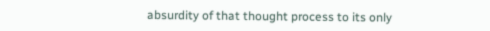absurdity of that thought process to its only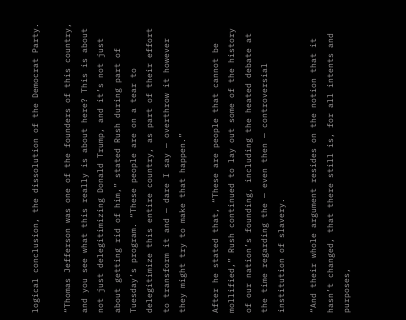logical conclusion, the dissolution of the Democrat Party.

“Thomas Jefferson was one of the founders of this country, and you see what this really is about here? This is about not just delegitimizing Donald Trump, and it’s not just about getting rid of him,” stated Rush during part of Tuesday’s program. “These people are on a tear to delegitimize this entire country, as part of their effort to transform it and — dare I say — overthrow it however they might try to make that happen.”

After he stated that, “These are people that cannot be mollified,” Rush continued to lay out some of the history of our nation’s founding, including the heated debate at the time regarding the — even then — controversial institution of slavery.

“And their whole argument resides on the notion that it hasn’t changed, that there still is, for all intents and purposes,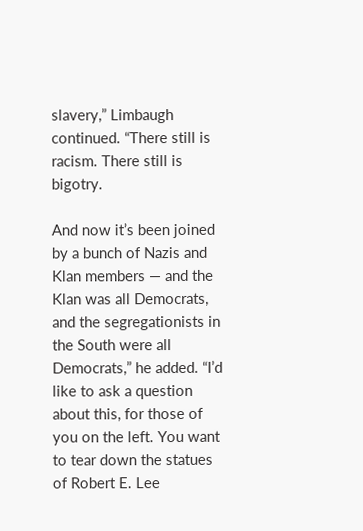slavery,” Limbaugh continued. “There still is racism. There still is bigotry.

And now it’s been joined by a bunch of Nazis and Klan members — and the Klan was all Democrats, and the segregationists in the South were all Democrats,” he added. “I’d like to ask a question about this, for those of you on the left. You want to tear down the statues of Robert E. Lee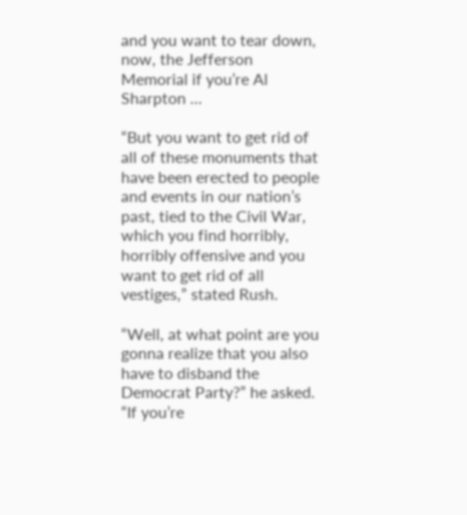and you want to tear down, now, the Jefferson Memorial if you’re Al Sharpton …

“But you want to get rid of all of these monuments that have been erected to people and events in our nation’s past, tied to the Civil War, which you find horribly, horribly offensive and you want to get rid of all vestiges,” stated Rush.

“Well, at what point are you gonna realize that you also have to disband the Democrat Party?” he asked. “If you’re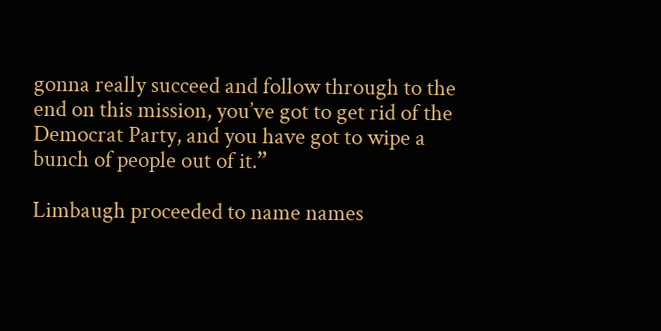gonna really succeed and follow through to the end on this mission, you’ve got to get rid of the Democrat Party, and you have got to wipe a bunch of people out of it.”

Limbaugh proceeded to name names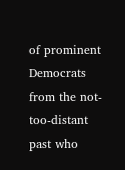of prominent Democrats from the not-too-distant past who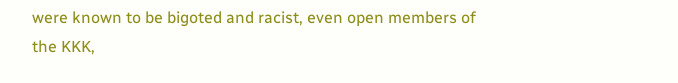were known to be bigoted and racist, even open members of the KKK,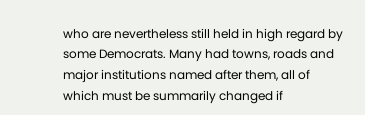who are nevertheless still held in high regard by some Democrats. Many had towns, roads and major institutions named after them, all of which must be summarily changed if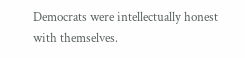Democrats were intellectually honest with themselves.